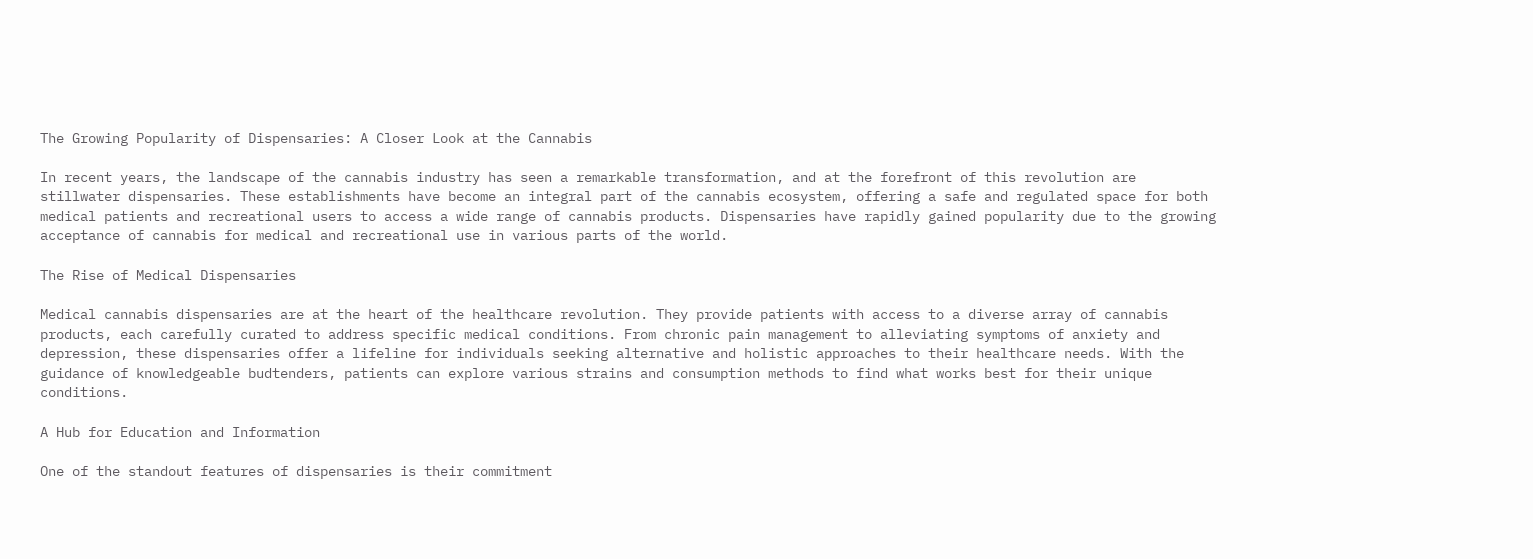The Growing Popularity of Dispensaries: A Closer Look at the Cannabis

In recent years, the landscape of the cannabis industry has seen a remarkable transformation, and at the forefront of this revolution are stillwater dispensaries. These establishments have become an integral part of the cannabis ecosystem, offering a safe and regulated space for both medical patients and recreational users to access a wide range of cannabis products. Dispensaries have rapidly gained popularity due to the growing acceptance of cannabis for medical and recreational use in various parts of the world.

The Rise of Medical Dispensaries

Medical cannabis dispensaries are at the heart of the healthcare revolution. They provide patients with access to a diverse array of cannabis products, each carefully curated to address specific medical conditions. From chronic pain management to alleviating symptoms of anxiety and depression, these dispensaries offer a lifeline for individuals seeking alternative and holistic approaches to their healthcare needs. With the guidance of knowledgeable budtenders, patients can explore various strains and consumption methods to find what works best for their unique conditions.

A Hub for Education and Information

One of the standout features of dispensaries is their commitment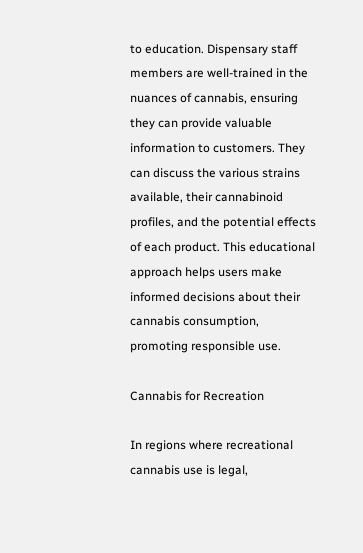to education. Dispensary staff members are well-trained in the nuances of cannabis, ensuring they can provide valuable information to customers. They can discuss the various strains available, their cannabinoid profiles, and the potential effects of each product. This educational approach helps users make informed decisions about their cannabis consumption, promoting responsible use.

Cannabis for Recreation

In regions where recreational cannabis use is legal,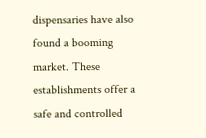dispensaries have also found a booming market. These establishments offer a safe and controlled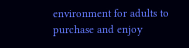environment for adults to purchase and enjoy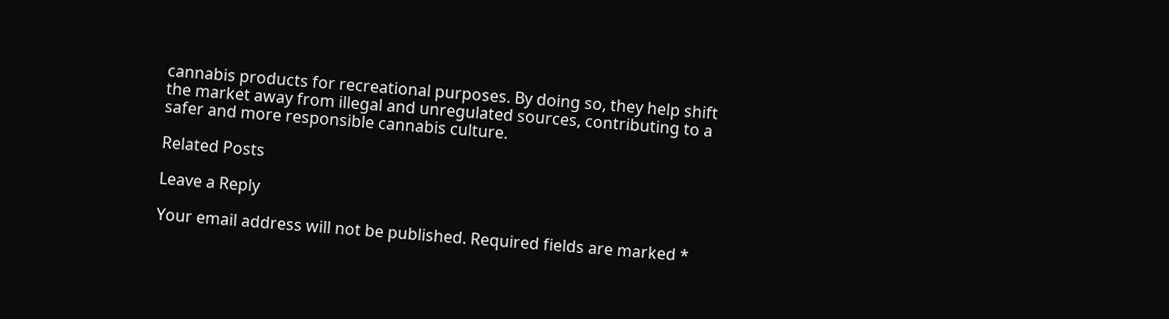cannabis products for recreational purposes. By doing so, they help shift the market away from illegal and unregulated sources, contributing to a safer and more responsible cannabis culture.

Related Posts

Leave a Reply

Your email address will not be published. Required fields are marked *